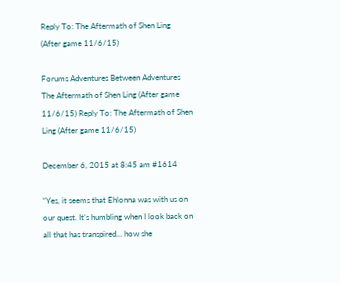Reply To: The Aftermath of Shen Ling (After game 11/6/15)

Forums Adventures Between Adventures The Aftermath of Shen Ling (After game 11/6/15) Reply To: The Aftermath of Shen Ling (After game 11/6/15)

December 6, 2015 at 8:45 am #1614

“Yes, it seems that Ehlonna was with us on our quest. It’s humbling when I look back on all that has transpired… how she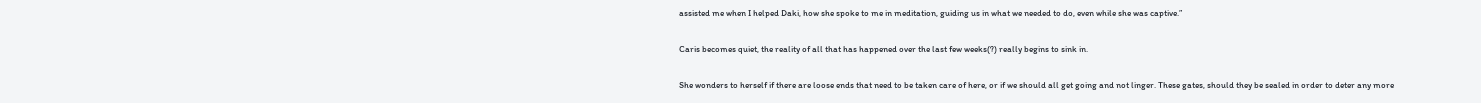assisted me when I helped Daki, how she spoke to me in meditation, guiding us in what we needed to do, even while she was captive.”

Caris becomes quiet, the reality of all that has happened over the last few weeks(?) really begins to sink in.

She wonders to herself if there are loose ends that need to be taken care of here, or if we should all get going and not linger. These gates, should they be sealed in order to deter any more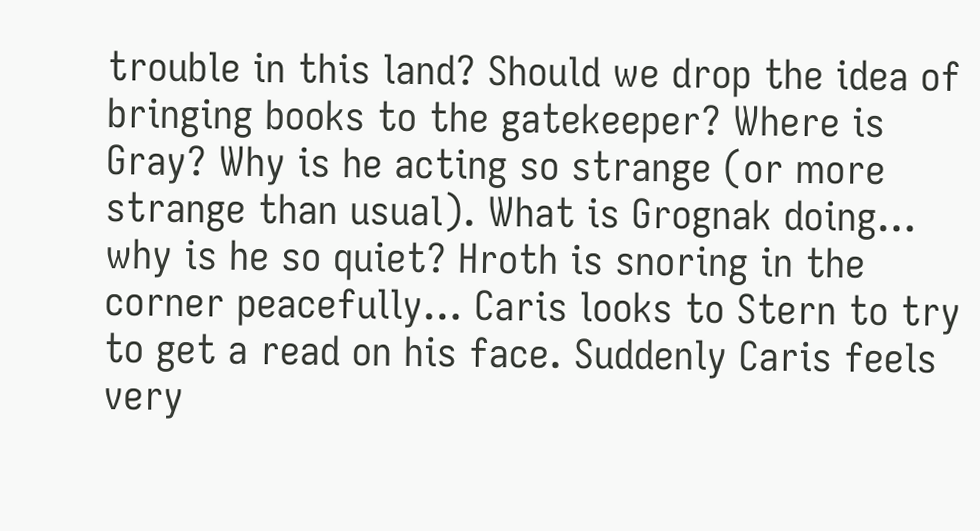trouble in this land? Should we drop the idea of bringing books to the gatekeeper? Where is Gray? Why is he acting so strange (or more strange than usual). What is Grognak doing… why is he so quiet? Hroth is snoring in the corner peacefully… Caris looks to Stern to try to get a read on his face. Suddenly Caris feels very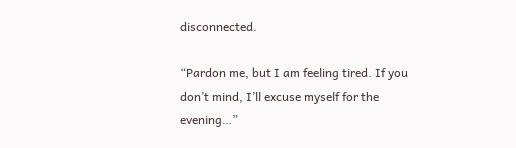disconnected.

“Pardon me, but I am feeling tired. If you don’t mind, I’ll excuse myself for the evening…”